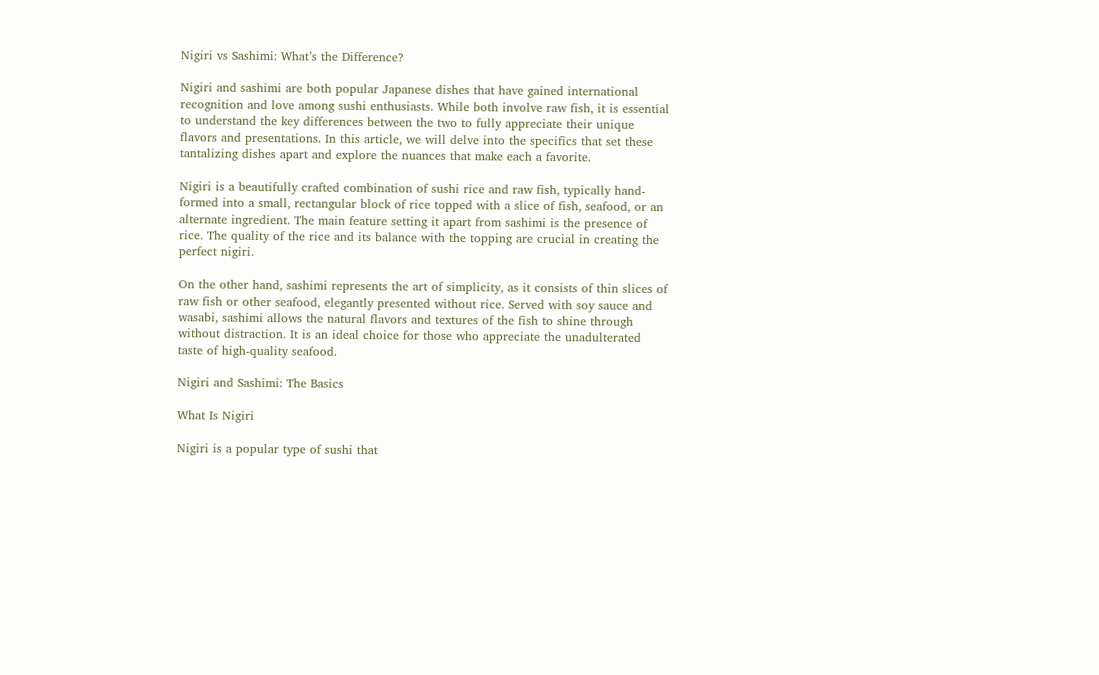Nigiri vs Sashimi: What’s the Difference?

Nigiri and sashimi are both popular Japanese dishes that have gained international recognition and love among sushi enthusiasts. While both involve raw fish, it is essential to understand the key differences between the two to fully appreciate their unique flavors and presentations. In this article, we will delve into the specifics that set these tantalizing dishes apart and explore the nuances that make each a favorite.

Nigiri is a beautifully crafted combination of sushi rice and raw fish, typically hand-formed into a small, rectangular block of rice topped with a slice of fish, seafood, or an alternate ingredient. The main feature setting it apart from sashimi is the presence of rice. The quality of the rice and its balance with the topping are crucial in creating the perfect nigiri.

On the other hand, sashimi represents the art of simplicity, as it consists of thin slices of raw fish or other seafood, elegantly presented without rice. Served with soy sauce and wasabi, sashimi allows the natural flavors and textures of the fish to shine through without distraction. It is an ideal choice for those who appreciate the unadulterated taste of high-quality seafood.

Nigiri and Sashimi: The Basics

What Is Nigiri

Nigiri is a popular type of sushi that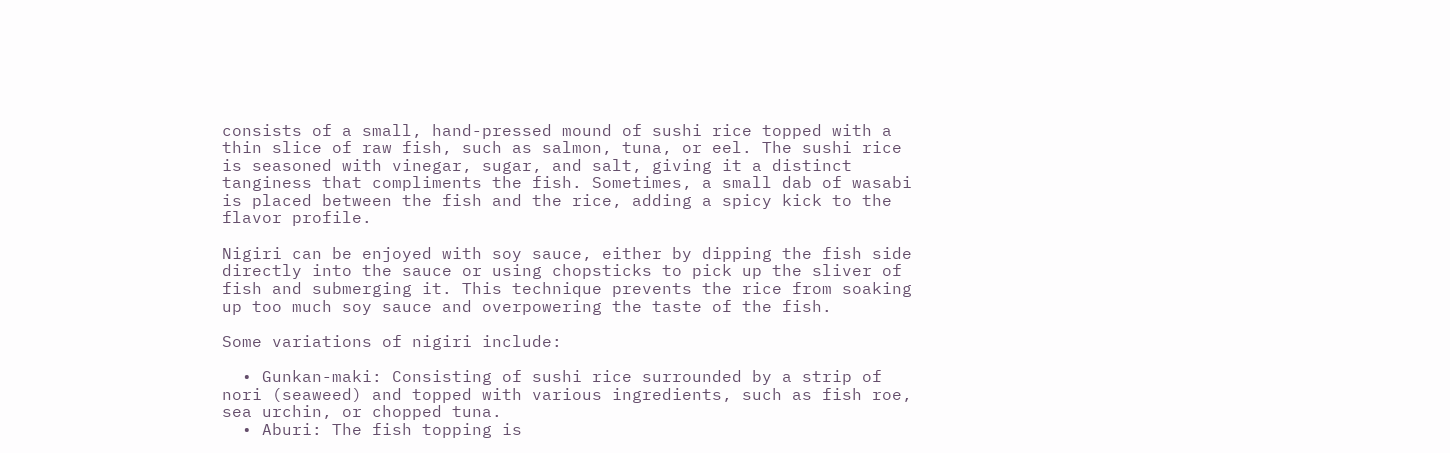consists of a small, hand-pressed mound of sushi rice topped with a thin slice of raw fish, such as salmon, tuna, or eel. The sushi rice is seasoned with vinegar, sugar, and salt, giving it a distinct tanginess that compliments the fish. Sometimes, a small dab of wasabi is placed between the fish and the rice, adding a spicy kick to the flavor profile.

Nigiri can be enjoyed with soy sauce, either by dipping the fish side directly into the sauce or using chopsticks to pick up the sliver of fish and submerging it. This technique prevents the rice from soaking up too much soy sauce and overpowering the taste of the fish.

Some variations of nigiri include:

  • Gunkan-maki: Consisting of sushi rice surrounded by a strip of nori (seaweed) and topped with various ingredients, such as fish roe, sea urchin, or chopped tuna.
  • Aburi: The fish topping is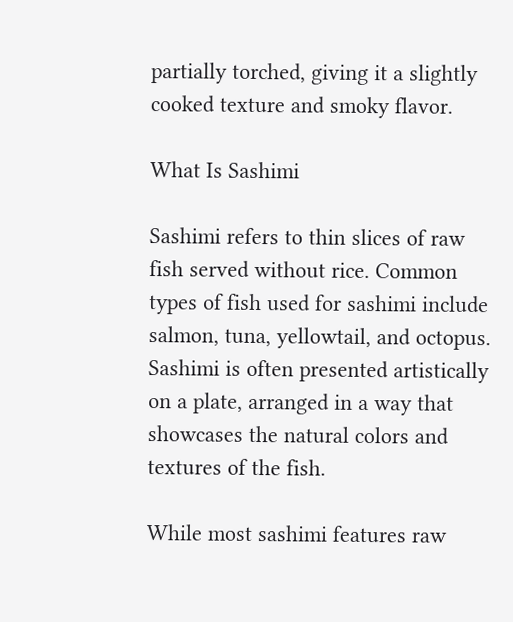partially torched, giving it a slightly cooked texture and smoky flavor.

What Is Sashimi

Sashimi refers to thin slices of raw fish served without rice. Common types of fish used for sashimi include salmon, tuna, yellowtail, and octopus. Sashimi is often presented artistically on a plate, arranged in a way that showcases the natural colors and textures of the fish.

While most sashimi features raw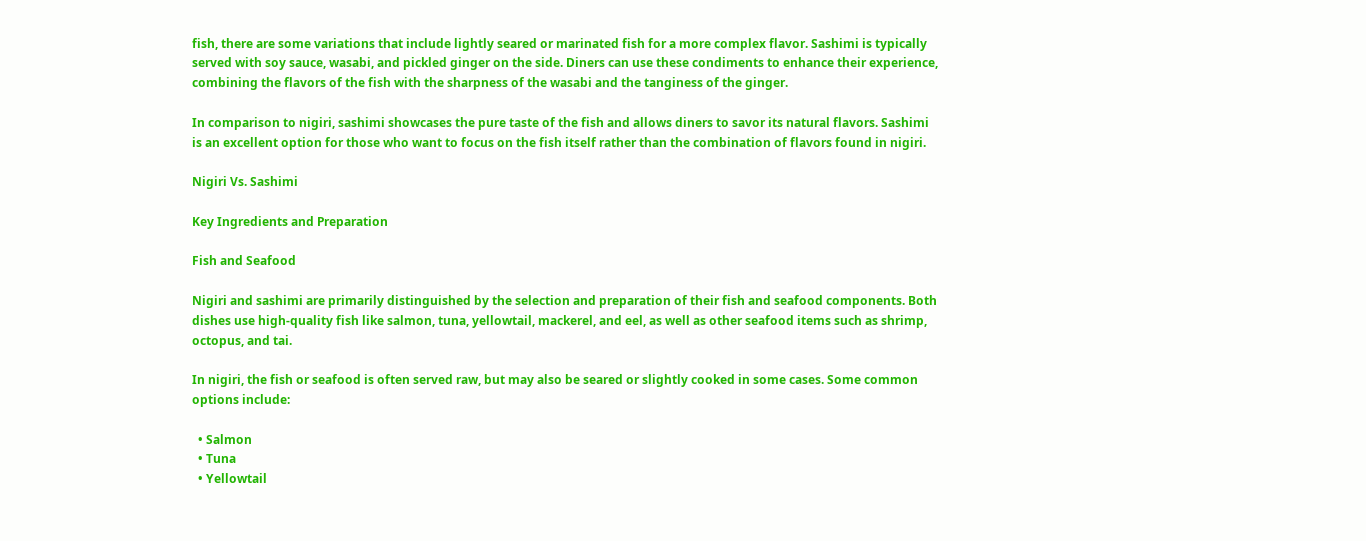fish, there are some variations that include lightly seared or marinated fish for a more complex flavor. Sashimi is typically served with soy sauce, wasabi, and pickled ginger on the side. Diners can use these condiments to enhance their experience, combining the flavors of the fish with the sharpness of the wasabi and the tanginess of the ginger.

In comparison to nigiri, sashimi showcases the pure taste of the fish and allows diners to savor its natural flavors. Sashimi is an excellent option for those who want to focus on the fish itself rather than the combination of flavors found in nigiri.

Nigiri Vs. Sashimi

Key Ingredients and Preparation

Fish and Seafood

Nigiri and sashimi are primarily distinguished by the selection and preparation of their fish and seafood components. Both dishes use high-quality fish like salmon, tuna, yellowtail, mackerel, and eel, as well as other seafood items such as shrimp, octopus, and tai.

In nigiri, the fish or seafood is often served raw, but may also be seared or slightly cooked in some cases. Some common options include:

  • Salmon
  • Tuna
  • Yellowtail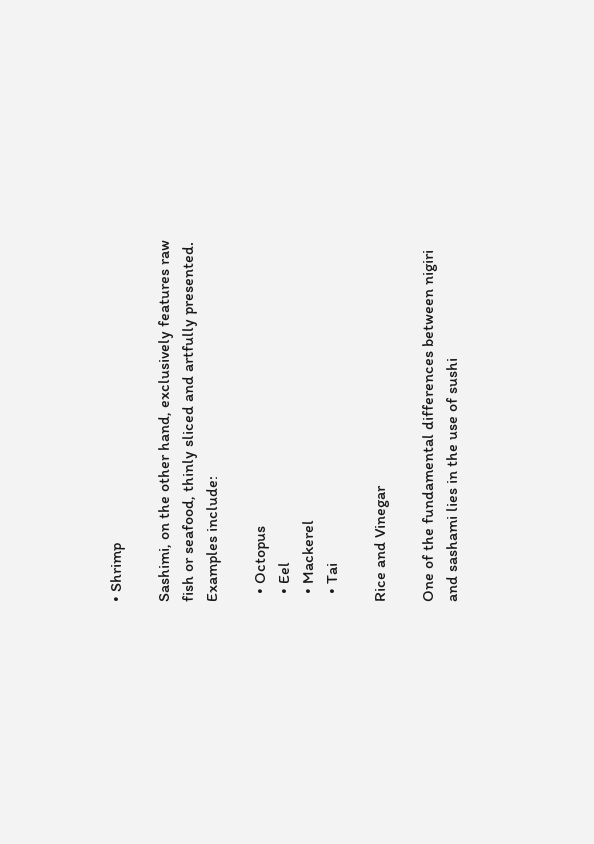• Shrimp

Sashimi, on the other hand, exclusively features raw fish or seafood, thinly sliced and artfully presented. Examples include:

  • Octopus
  • Eel
  • Mackerel
  • Tai

Rice and Vinegar

One of the fundamental differences between nigiri and sashami lies in the use of sushi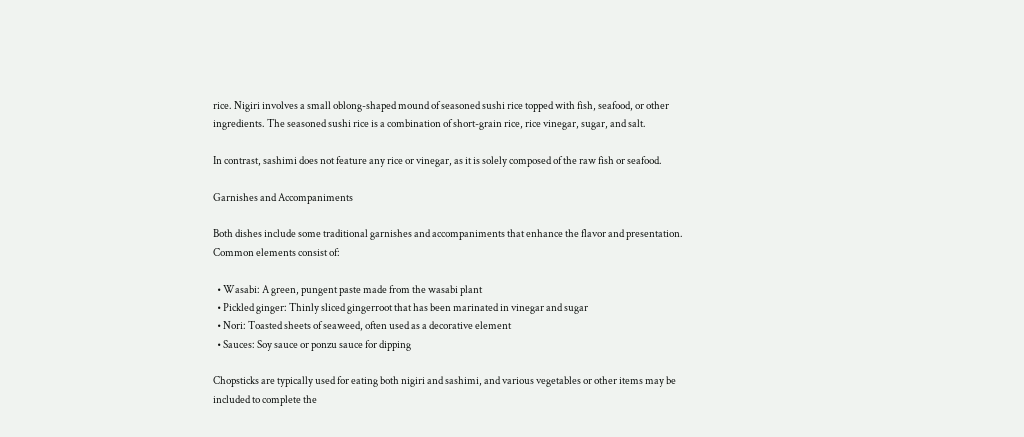rice. Nigiri involves a small oblong-shaped mound of seasoned sushi rice topped with fish, seafood, or other ingredients. The seasoned sushi rice is a combination of short-grain rice, rice vinegar, sugar, and salt.

In contrast, sashimi does not feature any rice or vinegar, as it is solely composed of the raw fish or seafood.

Garnishes and Accompaniments

Both dishes include some traditional garnishes and accompaniments that enhance the flavor and presentation. Common elements consist of:

  • Wasabi: A green, pungent paste made from the wasabi plant
  • Pickled ginger: Thinly sliced gingerroot that has been marinated in vinegar and sugar
  • Nori: Toasted sheets of seaweed, often used as a decorative element
  • Sauces: Soy sauce or ponzu sauce for dipping

Chopsticks are typically used for eating both nigiri and sashimi, and various vegetables or other items may be included to complete the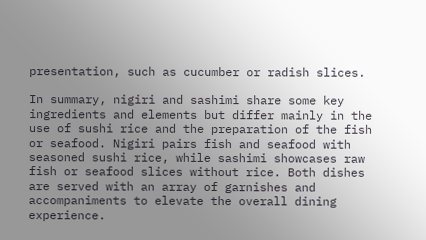presentation, such as cucumber or radish slices.

In summary, nigiri and sashimi share some key ingredients and elements but differ mainly in the use of sushi rice and the preparation of the fish or seafood. Nigiri pairs fish and seafood with seasoned sushi rice, while sashimi showcases raw fish or seafood slices without rice. Both dishes are served with an array of garnishes and accompaniments to elevate the overall dining experience.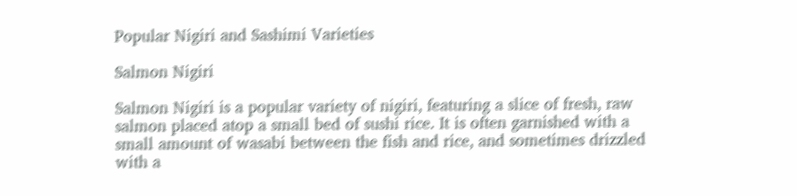Popular Nigiri and Sashimi Varieties

Salmon Nigiri

Salmon Nigiri is a popular variety of nigiri, featuring a slice of fresh, raw salmon placed atop a small bed of sushi rice. It is often garnished with a small amount of wasabi between the fish and rice, and sometimes drizzled with a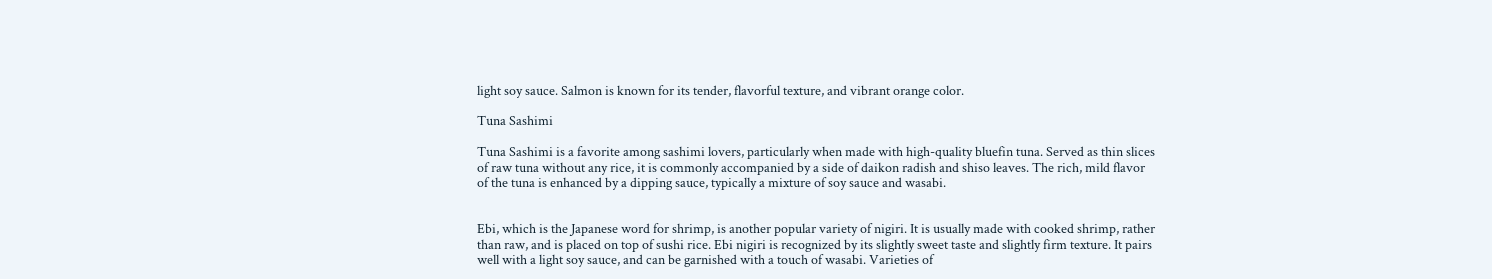light soy sauce. Salmon is known for its tender, flavorful texture, and vibrant orange color.

Tuna Sashimi

Tuna Sashimi is a favorite among sashimi lovers, particularly when made with high-quality bluefin tuna. Served as thin slices of raw tuna without any rice, it is commonly accompanied by a side of daikon radish and shiso leaves. The rich, mild flavor of the tuna is enhanced by a dipping sauce, typically a mixture of soy sauce and wasabi.


Ebi, which is the Japanese word for shrimp, is another popular variety of nigiri. It is usually made with cooked shrimp, rather than raw, and is placed on top of sushi rice. Ebi nigiri is recognized by its slightly sweet taste and slightly firm texture. It pairs well with a light soy sauce, and can be garnished with a touch of wasabi. Varieties of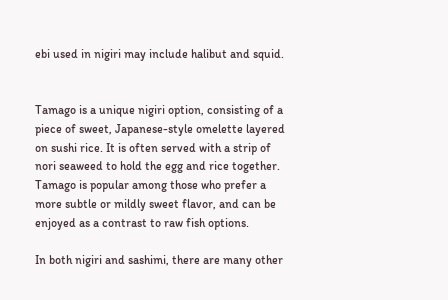ebi used in nigiri may include halibut and squid.


Tamago is a unique nigiri option, consisting of a piece of sweet, Japanese-style omelette layered on sushi rice. It is often served with a strip of nori seaweed to hold the egg and rice together. Tamago is popular among those who prefer a more subtle or mildly sweet flavor, and can be enjoyed as a contrast to raw fish options.

In both nigiri and sashimi, there are many other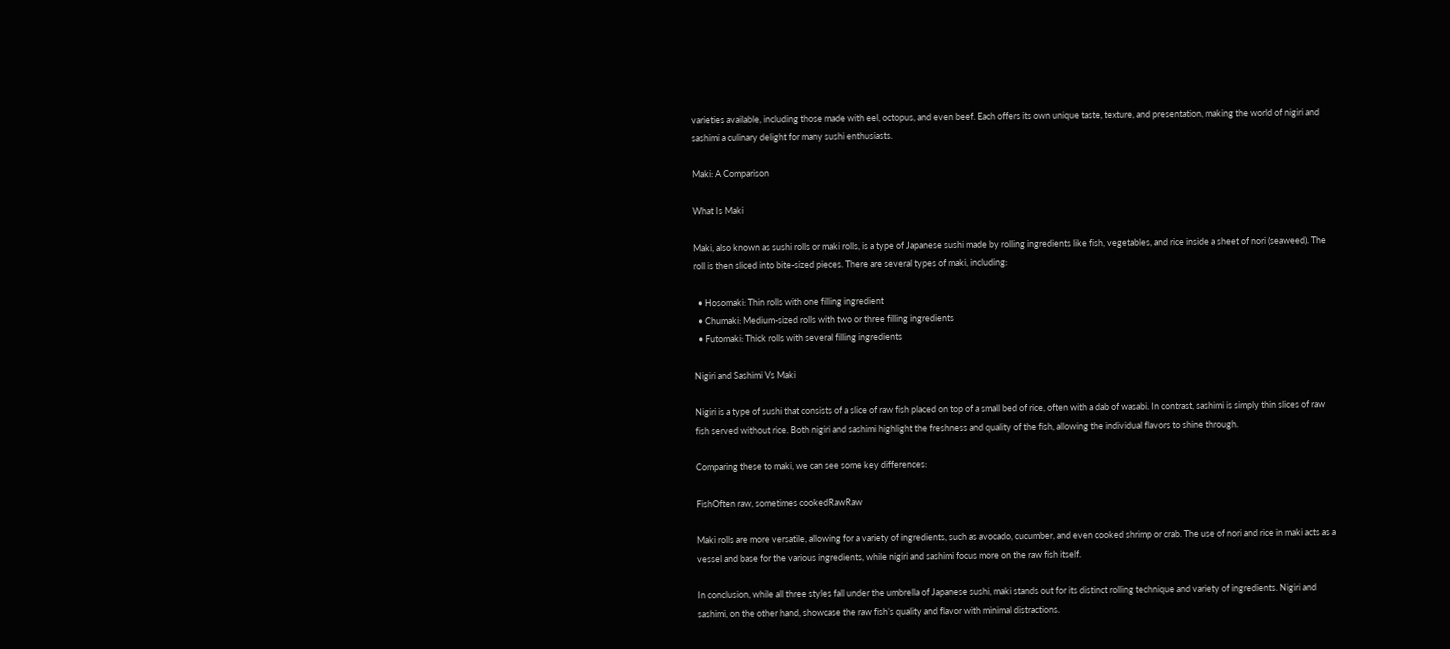varieties available, including those made with eel, octopus, and even beef. Each offers its own unique taste, texture, and presentation, making the world of nigiri and sashimi a culinary delight for many sushi enthusiasts.

Maki: A Comparison

What Is Maki

Maki, also known as sushi rolls or maki rolls, is a type of Japanese sushi made by rolling ingredients like fish, vegetables, and rice inside a sheet of nori (seaweed). The roll is then sliced into bite-sized pieces. There are several types of maki, including:

  • Hosomaki: Thin rolls with one filling ingredient
  • Chumaki: Medium-sized rolls with two or three filling ingredients
  • Futomaki: Thick rolls with several filling ingredients

Nigiri and Sashimi Vs Maki

Nigiri is a type of sushi that consists of a slice of raw fish placed on top of a small bed of rice, often with a dab of wasabi. In contrast, sashimi is simply thin slices of raw fish served without rice. Both nigiri and sashimi highlight the freshness and quality of the fish, allowing the individual flavors to shine through.

Comparing these to maki, we can see some key differences:

FishOften raw, sometimes cookedRawRaw

Maki rolls are more versatile, allowing for a variety of ingredients, such as avocado, cucumber, and even cooked shrimp or crab. The use of nori and rice in maki acts as a vessel and base for the various ingredients, while nigiri and sashimi focus more on the raw fish itself.

In conclusion, while all three styles fall under the umbrella of Japanese sushi, maki stands out for its distinct rolling technique and variety of ingredients. Nigiri and sashimi, on the other hand, showcase the raw fish’s quality and flavor with minimal distractions.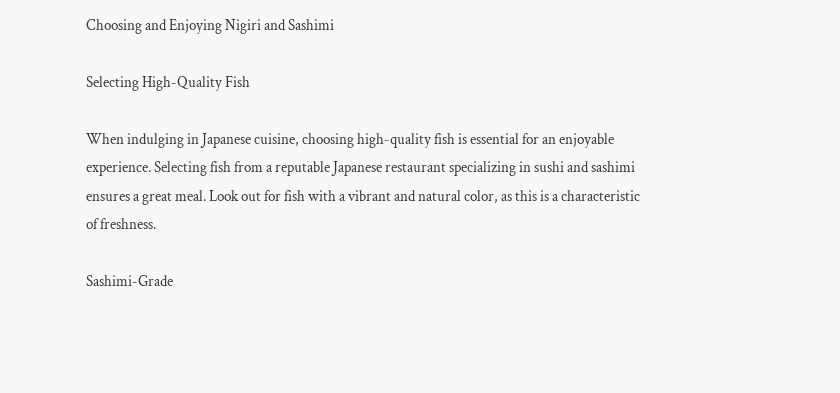Choosing and Enjoying Nigiri and Sashimi

Selecting High-Quality Fish

When indulging in Japanese cuisine, choosing high-quality fish is essential for an enjoyable experience. Selecting fish from a reputable Japanese restaurant specializing in sushi and sashimi ensures a great meal. Look out for fish with a vibrant and natural color, as this is a characteristic of freshness.

Sashimi-Grade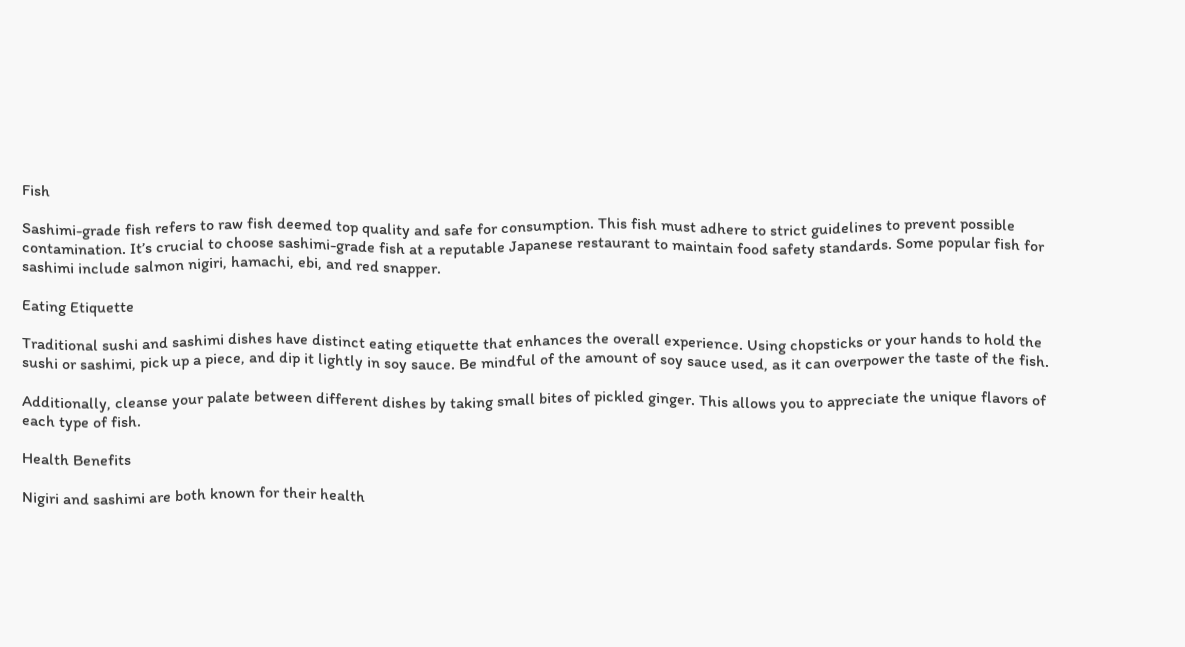Fish

Sashimi-grade fish refers to raw fish deemed top quality and safe for consumption. This fish must adhere to strict guidelines to prevent possible contamination. It’s crucial to choose sashimi-grade fish at a reputable Japanese restaurant to maintain food safety standards. Some popular fish for sashimi include salmon nigiri, hamachi, ebi, and red snapper.

Eating Etiquette

Traditional sushi and sashimi dishes have distinct eating etiquette that enhances the overall experience. Using chopsticks or your hands to hold the sushi or sashimi, pick up a piece, and dip it lightly in soy sauce. Be mindful of the amount of soy sauce used, as it can overpower the taste of the fish.

Additionally, cleanse your palate between different dishes by taking small bites of pickled ginger. This allows you to appreciate the unique flavors of each type of fish.

Health Benefits

Nigiri and sashimi are both known for their health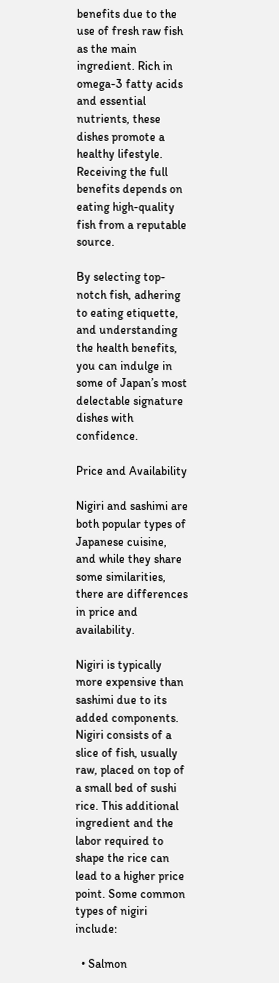benefits due to the use of fresh raw fish as the main ingredient. Rich in omega-3 fatty acids and essential nutrients, these dishes promote a healthy lifestyle. Receiving the full benefits depends on eating high-quality fish from a reputable source.

By selecting top-notch fish, adhering to eating etiquette, and understanding the health benefits, you can indulge in some of Japan’s most delectable signature dishes with confidence.

Price and Availability

Nigiri and sashimi are both popular types of Japanese cuisine, and while they share some similarities, there are differences in price and availability.

Nigiri is typically more expensive than sashimi due to its added components. Nigiri consists of a slice of fish, usually raw, placed on top of a small bed of sushi rice. This additional ingredient and the labor required to shape the rice can lead to a higher price point. Some common types of nigiri include:

  • Salmon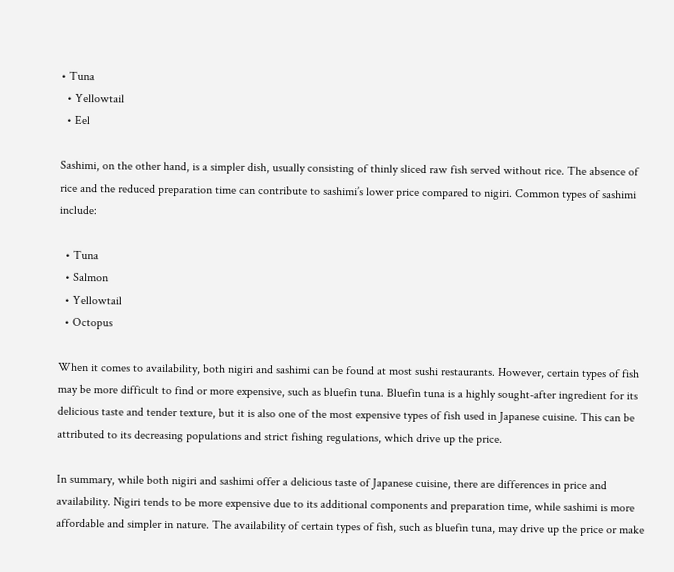• Tuna
  • Yellowtail
  • Eel

Sashimi, on the other hand, is a simpler dish, usually consisting of thinly sliced raw fish served without rice. The absence of rice and the reduced preparation time can contribute to sashimi’s lower price compared to nigiri. Common types of sashimi include:

  • Tuna
  • Salmon
  • Yellowtail
  • Octopus

When it comes to availability, both nigiri and sashimi can be found at most sushi restaurants. However, certain types of fish may be more difficult to find or more expensive, such as bluefin tuna. Bluefin tuna is a highly sought-after ingredient for its delicious taste and tender texture, but it is also one of the most expensive types of fish used in Japanese cuisine. This can be attributed to its decreasing populations and strict fishing regulations, which drive up the price.

In summary, while both nigiri and sashimi offer a delicious taste of Japanese cuisine, there are differences in price and availability. Nigiri tends to be more expensive due to its additional components and preparation time, while sashimi is more affordable and simpler in nature. The availability of certain types of fish, such as bluefin tuna, may drive up the price or make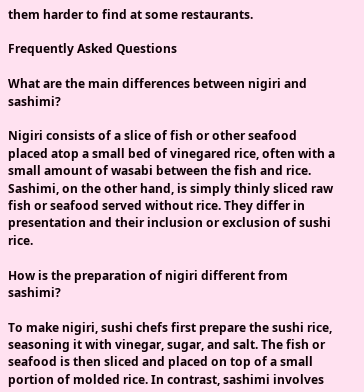them harder to find at some restaurants.

Frequently Asked Questions

What are the main differences between nigiri and sashimi?

Nigiri consists of a slice of fish or other seafood placed atop a small bed of vinegared rice, often with a small amount of wasabi between the fish and rice. Sashimi, on the other hand, is simply thinly sliced raw fish or seafood served without rice. They differ in presentation and their inclusion or exclusion of sushi rice.

How is the preparation of nigiri different from sashimi?

To make nigiri, sushi chefs first prepare the sushi rice, seasoning it with vinegar, sugar, and salt. The fish or seafood is then sliced and placed on top of a small portion of molded rice. In contrast, sashimi involves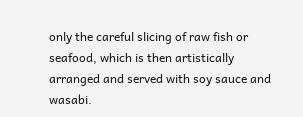only the careful slicing of raw fish or seafood, which is then artistically arranged and served with soy sauce and wasabi.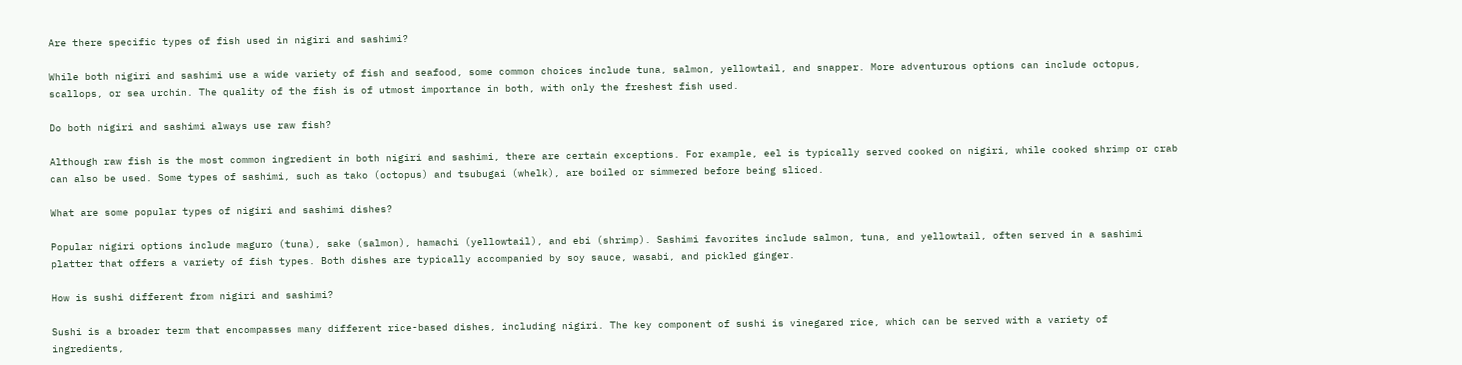Are there specific types of fish used in nigiri and sashimi?

While both nigiri and sashimi use a wide variety of fish and seafood, some common choices include tuna, salmon, yellowtail, and snapper. More adventurous options can include octopus, scallops, or sea urchin. The quality of the fish is of utmost importance in both, with only the freshest fish used.

Do both nigiri and sashimi always use raw fish?

Although raw fish is the most common ingredient in both nigiri and sashimi, there are certain exceptions. For example, eel is typically served cooked on nigiri, while cooked shrimp or crab can also be used. Some types of sashimi, such as tako (octopus) and tsubugai (whelk), are boiled or simmered before being sliced.

What are some popular types of nigiri and sashimi dishes?

Popular nigiri options include maguro (tuna), sake (salmon), hamachi (yellowtail), and ebi (shrimp). Sashimi favorites include salmon, tuna, and yellowtail, often served in a sashimi platter that offers a variety of fish types. Both dishes are typically accompanied by soy sauce, wasabi, and pickled ginger.

How is sushi different from nigiri and sashimi?

Sushi is a broader term that encompasses many different rice-based dishes, including nigiri. The key component of sushi is vinegared rice, which can be served with a variety of ingredients,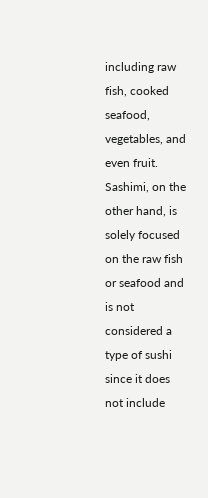including raw fish, cooked seafood, vegetables, and even fruit. Sashimi, on the other hand, is solely focused on the raw fish or seafood and is not considered a type of sushi since it does not include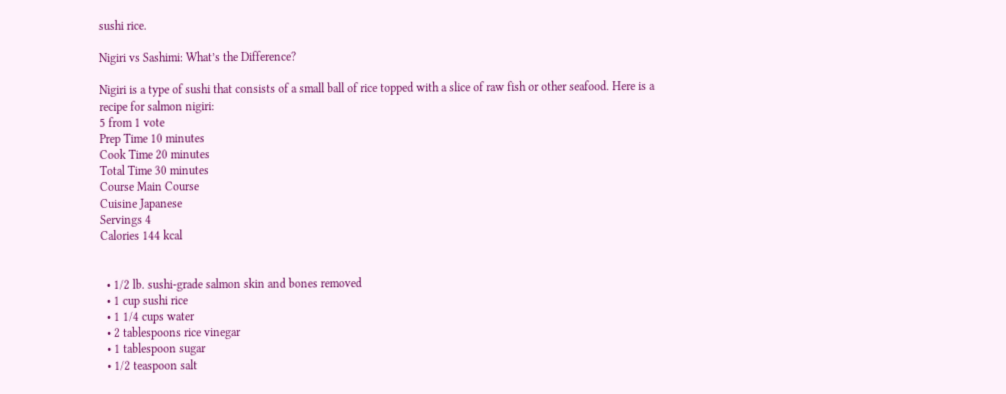sushi rice.

Nigiri vs Sashimi: What’s the Difference?

Nigiri is a type of sushi that consists of a small ball of rice topped with a slice of raw fish or other seafood. Here is a recipe for salmon nigiri:
5 from 1 vote
Prep Time 10 minutes
Cook Time 20 minutes
Total Time 30 minutes
Course Main Course
Cuisine Japanese
Servings 4
Calories 144 kcal


  • 1/2 lb. sushi-grade salmon skin and bones removed
  • 1 cup sushi rice
  • 1 1/4 cups water
  • 2 tablespoons rice vinegar
  • 1 tablespoon sugar
  • 1/2 teaspoon salt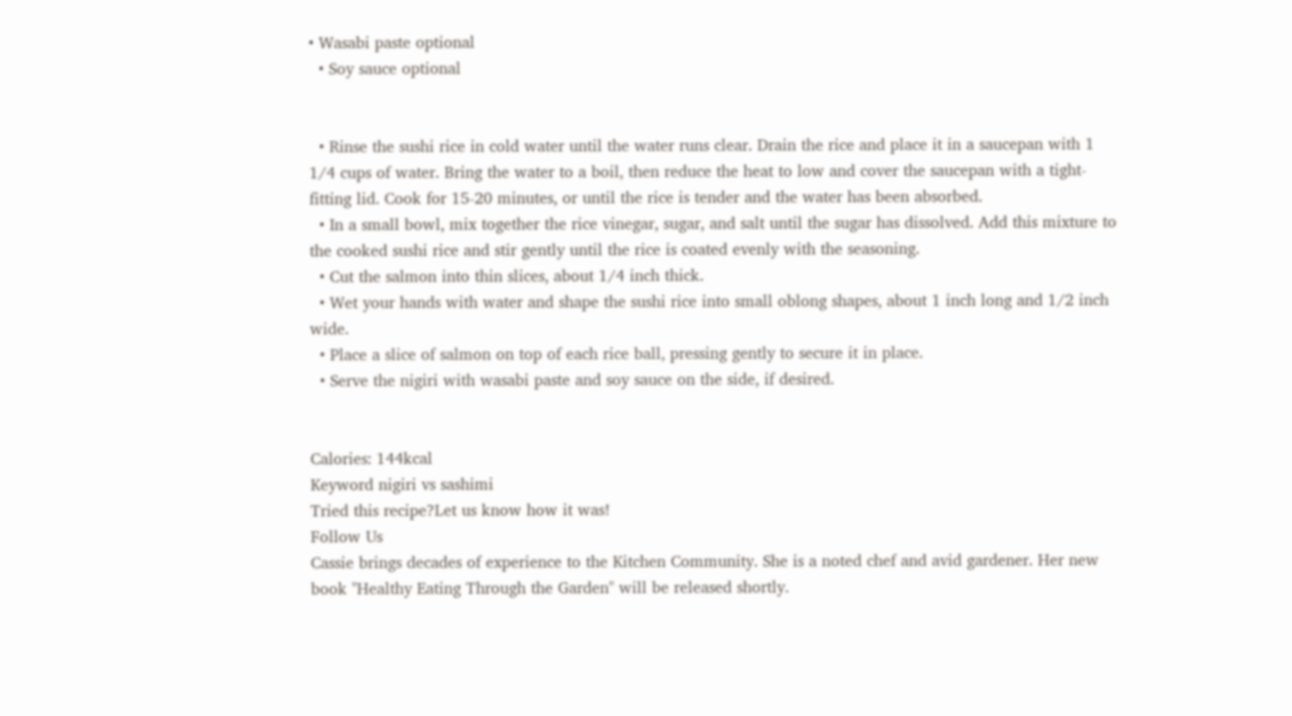• Wasabi paste optional
  • Soy sauce optional


  • Rinse the sushi rice in cold water until the water runs clear. Drain the rice and place it in a saucepan with 1 1/4 cups of water. Bring the water to a boil, then reduce the heat to low and cover the saucepan with a tight-fitting lid. Cook for 15-20 minutes, or until the rice is tender and the water has been absorbed.
  • In a small bowl, mix together the rice vinegar, sugar, and salt until the sugar has dissolved. Add this mixture to the cooked sushi rice and stir gently until the rice is coated evenly with the seasoning.
  • Cut the salmon into thin slices, about 1/4 inch thick.
  • Wet your hands with water and shape the sushi rice into small oblong shapes, about 1 inch long and 1/2 inch wide.
  • Place a slice of salmon on top of each rice ball, pressing gently to secure it in place.
  • Serve the nigiri with wasabi paste and soy sauce on the side, if desired.


Calories: 144kcal
Keyword nigiri vs sashimi
Tried this recipe?Let us know how it was!
Follow Us
Cassie brings decades of experience to the Kitchen Community. She is a noted chef and avid gardener. Her new book "Healthy Eating Through the Garden" will be released shortly.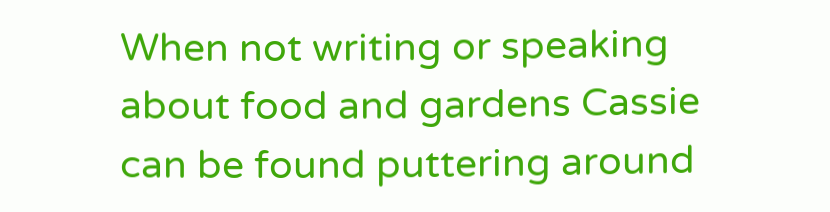When not writing or speaking about food and gardens Cassie can be found puttering around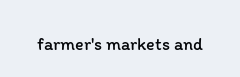farmer's markets and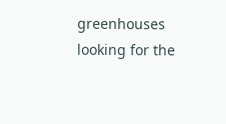greenhouses looking for the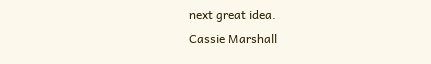next great idea.
Cassie Marshall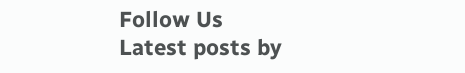Follow Us
Latest posts by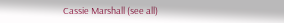Cassie Marshall (see all)